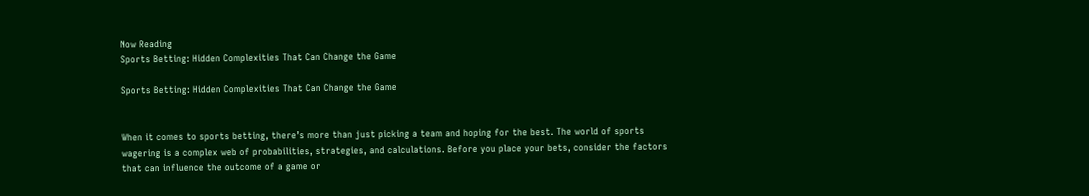Now Reading
Sports Betting: Hidden Complexities That Can Change the Game

Sports Betting: Hidden Complexities That Can Change the Game


When it comes to sports betting, there’s more than just picking a team and hoping for the best. The world of sports wagering is a complex web of probabilities, strategies, and calculations. Before you place your bets, consider the factors that can influence the outcome of a game or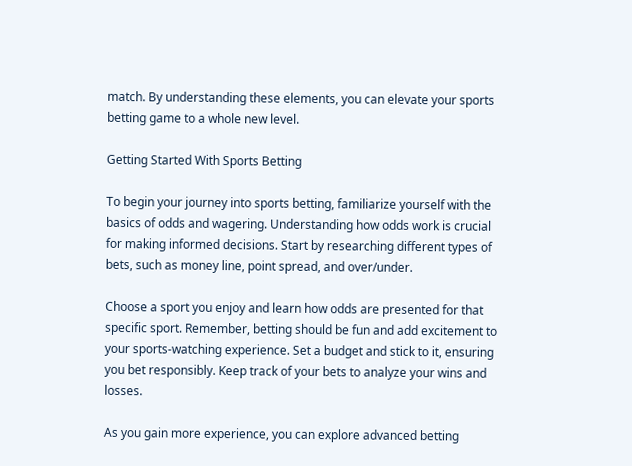match. By understanding these elements, you can elevate your sports betting game to a whole new level.

Getting Started With Sports Betting

To begin your journey into sports betting, familiarize yourself with the basics of odds and wagering. Understanding how odds work is crucial for making informed decisions. Start by researching different types of bets, such as money line, point spread, and over/under.

Choose a sport you enjoy and learn how odds are presented for that specific sport. Remember, betting should be fun and add excitement to your sports-watching experience. Set a budget and stick to it, ensuring you bet responsibly. Keep track of your bets to analyze your wins and losses.

As you gain more experience, you can explore advanced betting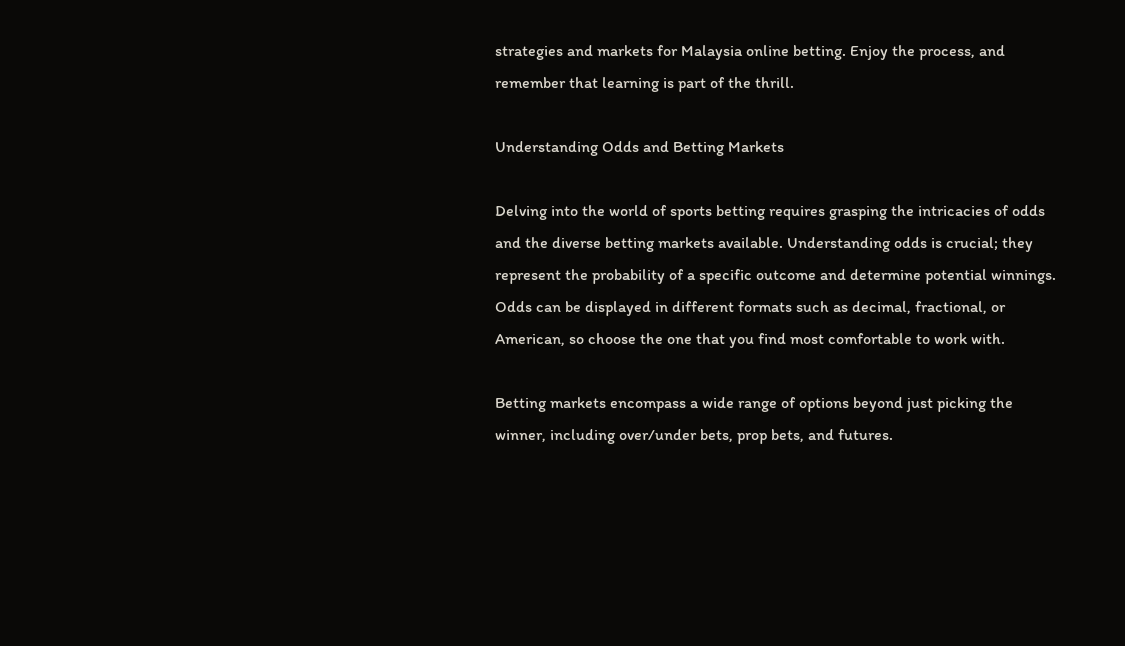strategies and markets for Malaysia online betting. Enjoy the process, and remember that learning is part of the thrill.

Understanding Odds and Betting Markets

Delving into the world of sports betting requires grasping the intricacies of odds and the diverse betting markets available. Understanding odds is crucial; they represent the probability of a specific outcome and determine potential winnings. Odds can be displayed in different formats such as decimal, fractional, or American, so choose the one that you find most comfortable to work with.

Betting markets encompass a wide range of options beyond just picking the winner, including over/under bets, prop bets, and futures.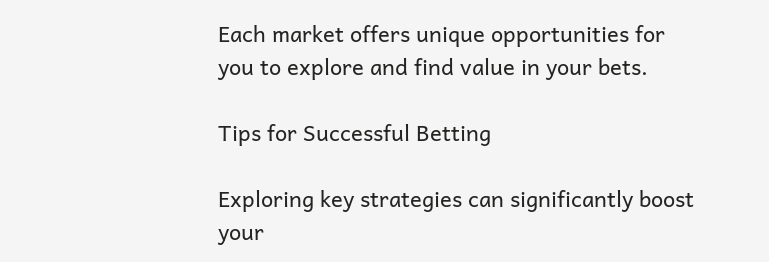Each market offers unique opportunities for you to explore and find value in your bets.

Tips for Successful Betting

Exploring key strategies can significantly boost your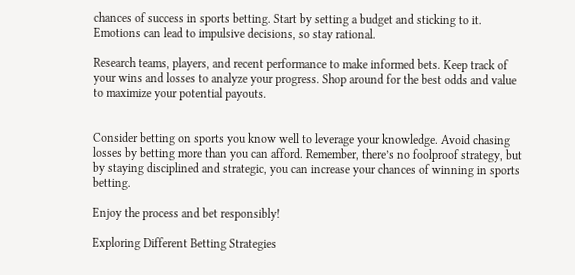chances of success in sports betting. Start by setting a budget and sticking to it. Emotions can lead to impulsive decisions, so stay rational.

Research teams, players, and recent performance to make informed bets. Keep track of your wins and losses to analyze your progress. Shop around for the best odds and value to maximize your potential payouts.


Consider betting on sports you know well to leverage your knowledge. Avoid chasing losses by betting more than you can afford. Remember, there’s no foolproof strategy, but by staying disciplined and strategic, you can increase your chances of winning in sports betting.

Enjoy the process and bet responsibly!

Exploring Different Betting Strategies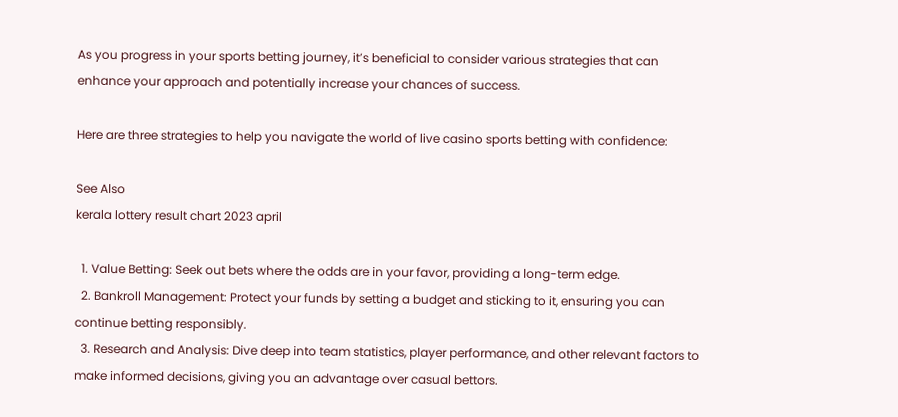As you progress in your sports betting journey, it’s beneficial to consider various strategies that can enhance your approach and potentially increase your chances of success.

Here are three strategies to help you navigate the world of live casino sports betting with confidence:

See Also
kerala lottery result chart 2023 april

  1. Value Betting: Seek out bets where the odds are in your favor, providing a long-term edge.
  2. Bankroll Management: Protect your funds by setting a budget and sticking to it, ensuring you can continue betting responsibly.
  3. Research and Analysis: Dive deep into team statistics, player performance, and other relevant factors to make informed decisions, giving you an advantage over casual bettors.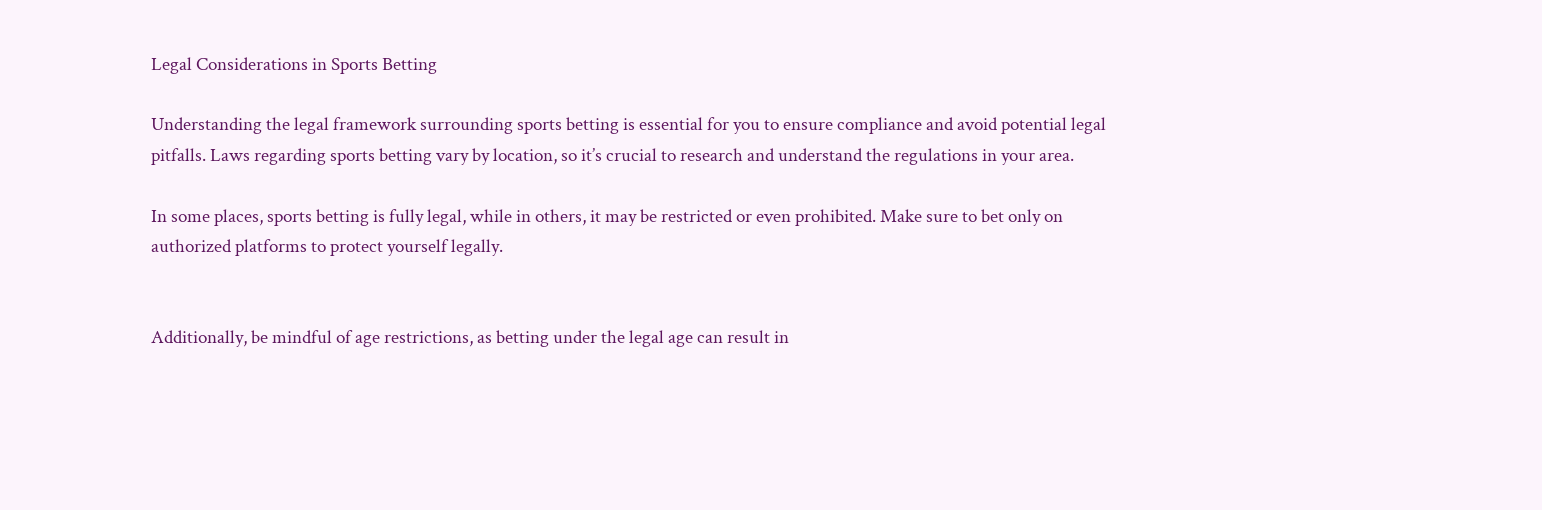Legal Considerations in Sports Betting

Understanding the legal framework surrounding sports betting is essential for you to ensure compliance and avoid potential legal pitfalls. Laws regarding sports betting vary by location, so it’s crucial to research and understand the regulations in your area.

In some places, sports betting is fully legal, while in others, it may be restricted or even prohibited. Make sure to bet only on authorized platforms to protect yourself legally.


Additionally, be mindful of age restrictions, as betting under the legal age can result in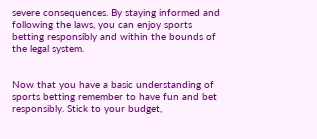severe consequences. By staying informed and following the laws, you can enjoy sports betting responsibly and within the bounds of the legal system.


Now that you have a basic understanding of sports betting remember to have fun and bet responsibly. Stick to your budget,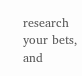research your bets, and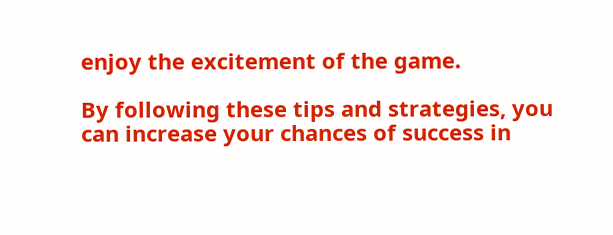enjoy the excitement of the game.

By following these tips and strategies, you can increase your chances of success in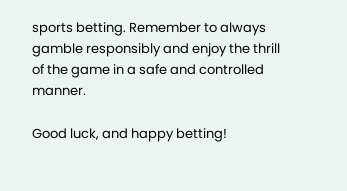sports betting. Remember to always gamble responsibly and enjoy the thrill of the game in a safe and controlled manner.

Good luck, and happy betting!